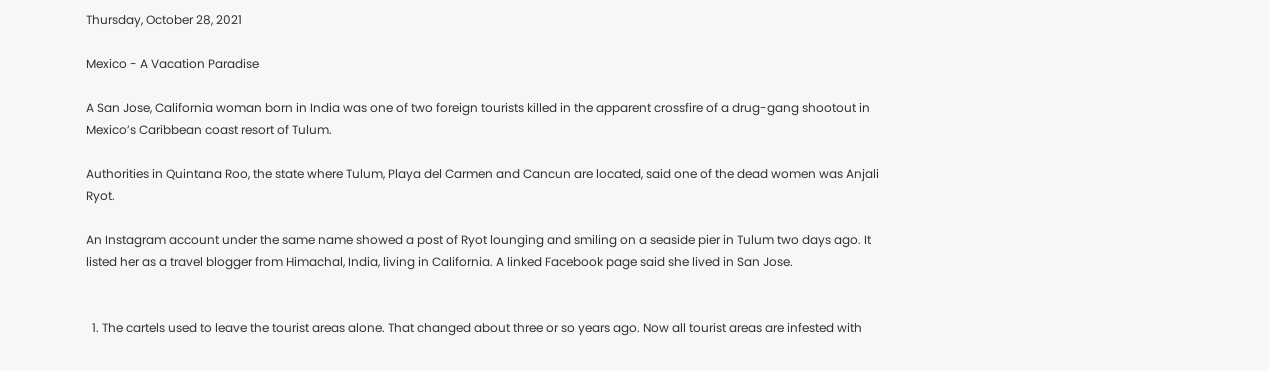Thursday, October 28, 2021

Mexico - A Vacation Paradise

A San Jose, California woman born in India was one of two foreign tourists killed in the apparent crossfire of a drug-gang shootout in Mexico’s Caribbean coast resort of Tulum.

Authorities in Quintana Roo, the state where Tulum, Playa del Carmen and Cancun are located, said one of the dead women was Anjali Ryot.

An Instagram account under the same name showed a post of Ryot lounging and smiling on a seaside pier in Tulum two days ago. It listed her as a travel blogger from Himachal, India, living in California. A linked Facebook page said she lived in San Jose.


  1. The cartels used to leave the tourist areas alone. That changed about three or so years ago. Now all tourist areas are infested with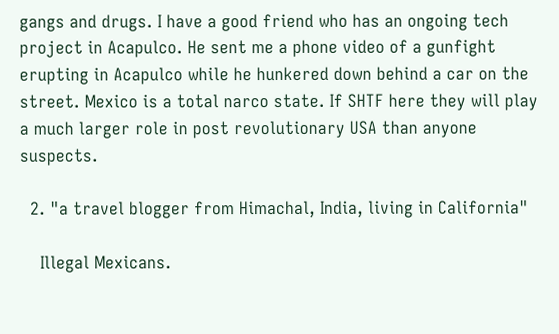gangs and drugs. I have a good friend who has an ongoing tech project in Acapulco. He sent me a phone video of a gunfight erupting in Acapulco while he hunkered down behind a car on the street. Mexico is a total narco state. If SHTF here they will play a much larger role in post revolutionary USA than anyone suspects.

  2. "a travel blogger from Himachal, India, living in California"

    Illegal Mexicans.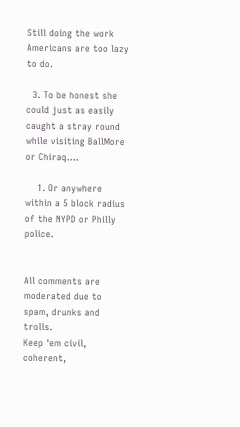Still doing the work Americans are too lazy to do.

  3. To be honest she could just as easily caught a stray round while visiting BallMore or Chiraq....

    1. Or anywhere within a 5 block radius of the NYPD or Philly police.


All comments are moderated due to spam, drunks and trolls.
Keep 'em civil, coherent,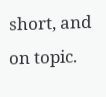short, and on topic.